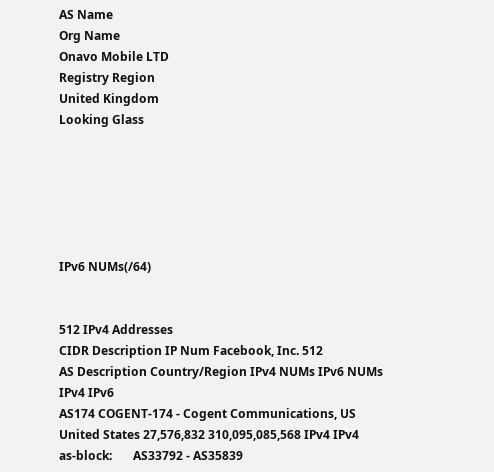AS Name
Org Name
Onavo Mobile LTD
Registry Region
United Kingdom
Looking Glass






IPv6 NUMs(/64)


512 IPv4 Addresses
CIDR Description IP Num Facebook, Inc. 512
AS Description Country/Region IPv4 NUMs IPv6 NUMs IPv4 IPv6
AS174 COGENT-174 - Cogent Communications, US United States 27,576,832 310,095,085,568 IPv4 IPv4
as-block:       AS33792 - AS35839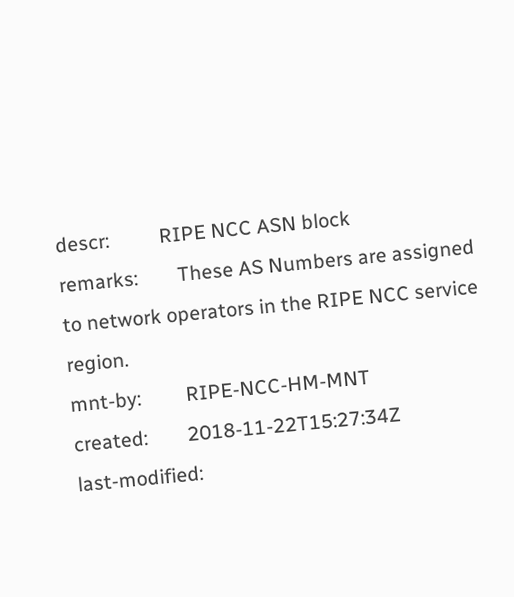descr:          RIPE NCC ASN block
remarks:        These AS Numbers are assigned to network operators in the RIPE NCC service region.
mnt-by:         RIPE-NCC-HM-MNT
created:        2018-11-22T15:27:34Z
last-modified: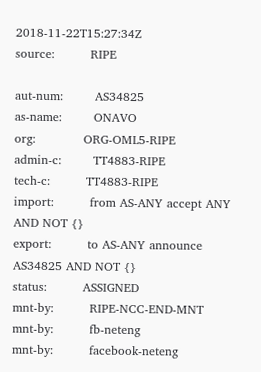2018-11-22T15:27:34Z
source:         RIPE

aut-num:        AS34825
as-name:        ONAVO
org:            ORG-OML5-RIPE
admin-c:        TT4883-RIPE
tech-c:         TT4883-RIPE
import:         from AS-ANY accept ANY AND NOT {}
export:         to AS-ANY announce AS34825 AND NOT {}
status:         ASSIGNED
mnt-by:         RIPE-NCC-END-MNT
mnt-by:         fb-neteng
mnt-by:         facebook-neteng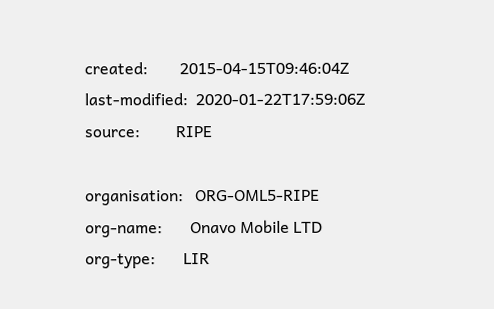created:        2015-04-15T09:46:04Z
last-modified:  2020-01-22T17:59:06Z
source:         RIPE

organisation:   ORG-OML5-RIPE
org-name:       Onavo Mobile LTD
org-type:       LIR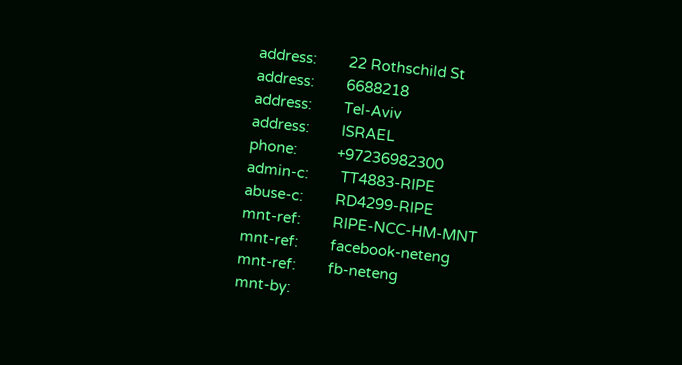address:        22 Rothschild St
address:        6688218
address:        Tel-Aviv
address:        ISRAEL
phone:          +97236982300
admin-c:        TT4883-RIPE
abuse-c:        RD4299-RIPE
mnt-ref:        RIPE-NCC-HM-MNT
mnt-ref:        facebook-neteng
mnt-ref:        fb-neteng
mnt-by: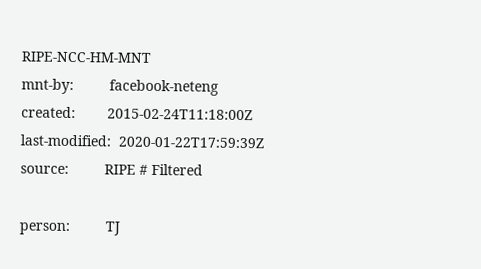RIPE-NCC-HM-MNT
mnt-by:         facebook-neteng
created:        2015-02-24T11:18:00Z
last-modified:  2020-01-22T17:59:39Z
source:         RIPE # Filtered

person:         TJ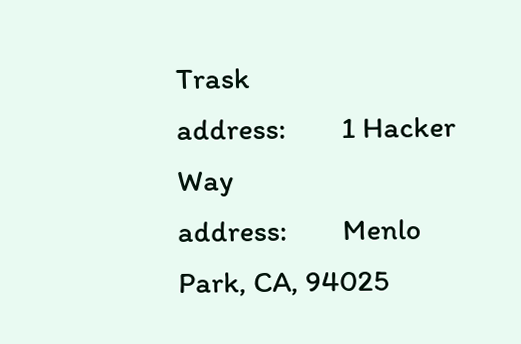Trask
address:        1 Hacker Way
address:        Menlo Park, CA, 94025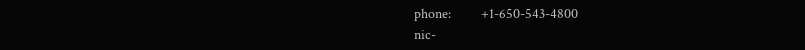phone:          +1-650-543-4800
nic-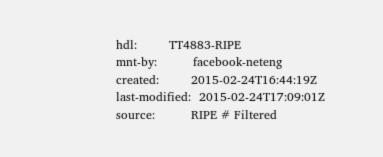hdl:        TT4883-RIPE
mnt-by:         facebook-neteng
created:        2015-02-24T16:44:19Z
last-modified:  2015-02-24T17:09:01Z
source:         RIPE # Filtered